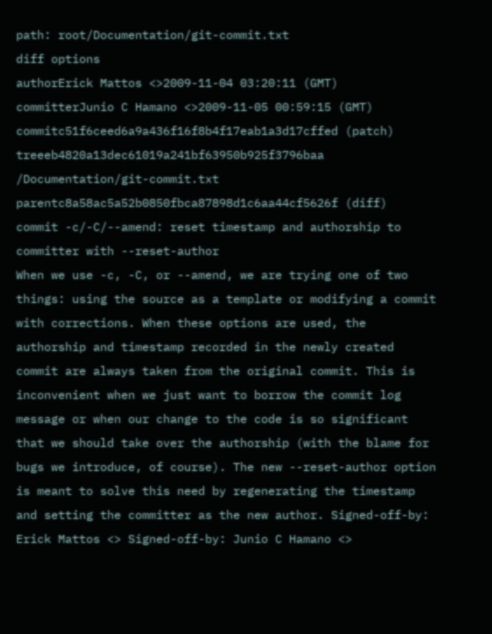path: root/Documentation/git-commit.txt
diff options
authorErick Mattos <>2009-11-04 03:20:11 (GMT)
committerJunio C Hamano <>2009-11-05 00:59:15 (GMT)
commitc51f6ceed6a9a436f16f8b4f17eab1a3d17cffed (patch)
treeeb4820a13dec61019a241bf63950b925f3796baa /Documentation/git-commit.txt
parentc8a58ac5a52b0850fbca87898d1c6aa44cf5626f (diff)
commit -c/-C/--amend: reset timestamp and authorship to committer with --reset-author
When we use -c, -C, or --amend, we are trying one of two things: using the source as a template or modifying a commit with corrections. When these options are used, the authorship and timestamp recorded in the newly created commit are always taken from the original commit. This is inconvenient when we just want to borrow the commit log message or when our change to the code is so significant that we should take over the authorship (with the blame for bugs we introduce, of course). The new --reset-author option is meant to solve this need by regenerating the timestamp and setting the committer as the new author. Signed-off-by: Erick Mattos <> Signed-off-by: Junio C Hamano <>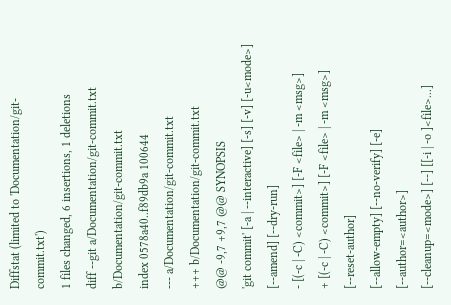Diffstat (limited to 'Documentation/git-commit.txt')
1 files changed, 6 insertions, 1 deletions
diff --git a/Documentation/git-commit.txt b/Documentation/git-commit.txt
index 0578a40..f89db9a 100644
--- a/Documentation/git-commit.txt
+++ b/Documentation/git-commit.txt
@@ -9,7 +9,7 @@ SYNOPSIS
'git commit' [-a | --interactive] [-s] [-v] [-u<mode>] [--amend] [--dry-run]
- [(-c | -C) <commit>] [-F <file> | -m <msg>]
+ [(-c | -C) <commit>] [-F <file> | -m <msg>] [--reset-author]
[--allow-empty] [--no-verify] [-e] [--author=<author>]
[--cleanup=<mode>] [--] [[-i | -o ]<file>...]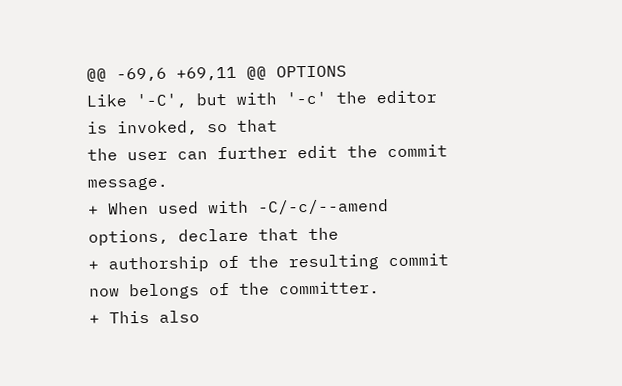@@ -69,6 +69,11 @@ OPTIONS
Like '-C', but with '-c' the editor is invoked, so that
the user can further edit the commit message.
+ When used with -C/-c/--amend options, declare that the
+ authorship of the resulting commit now belongs of the committer.
+ This also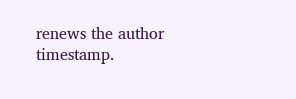renews the author timestamp.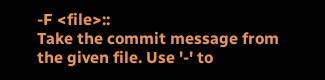-F <file>::
Take the commit message from the given file. Use '-' to